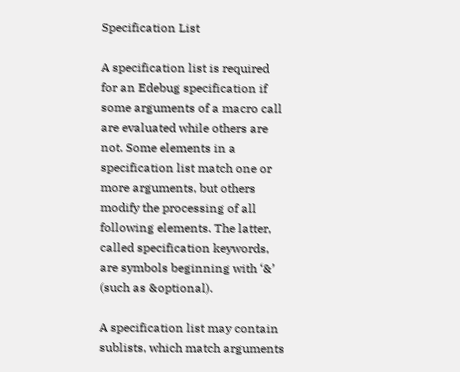Specification List

A specification list is required for an Edebug specification if some arguments of a macro call are evaluated while others are not. Some elements in a specification list match one or more arguments, but others modify the processing of all following elements. The latter, called specification keywords, are symbols beginning with ‘&’ (such as &optional).

A specification list may contain sublists, which match arguments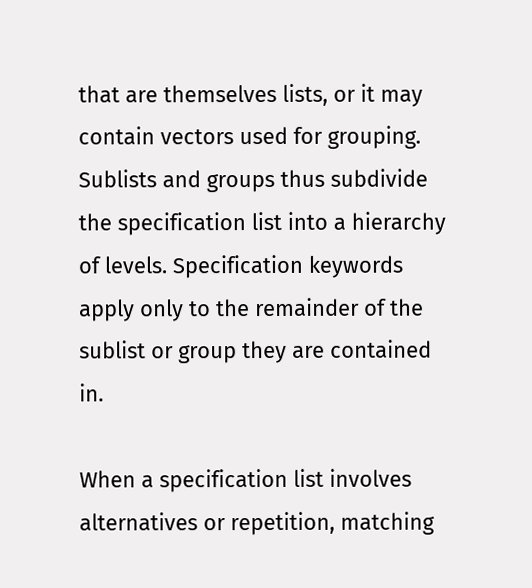that are themselves lists, or it may contain vectors used for grouping. Sublists and groups thus subdivide the specification list into a hierarchy of levels. Specification keywords apply only to the remainder of the sublist or group they are contained in.

When a specification list involves alternatives or repetition, matching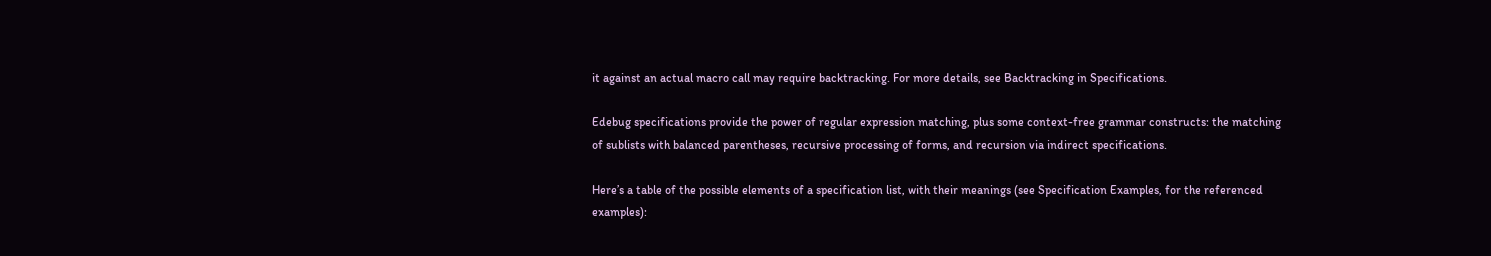it against an actual macro call may require backtracking. For more details, see Backtracking in Specifications.

Edebug specifications provide the power of regular expression matching, plus some context-free grammar constructs: the matching of sublists with balanced parentheses, recursive processing of forms, and recursion via indirect specifications.

Here’s a table of the possible elements of a specification list, with their meanings (see Specification Examples, for the referenced examples):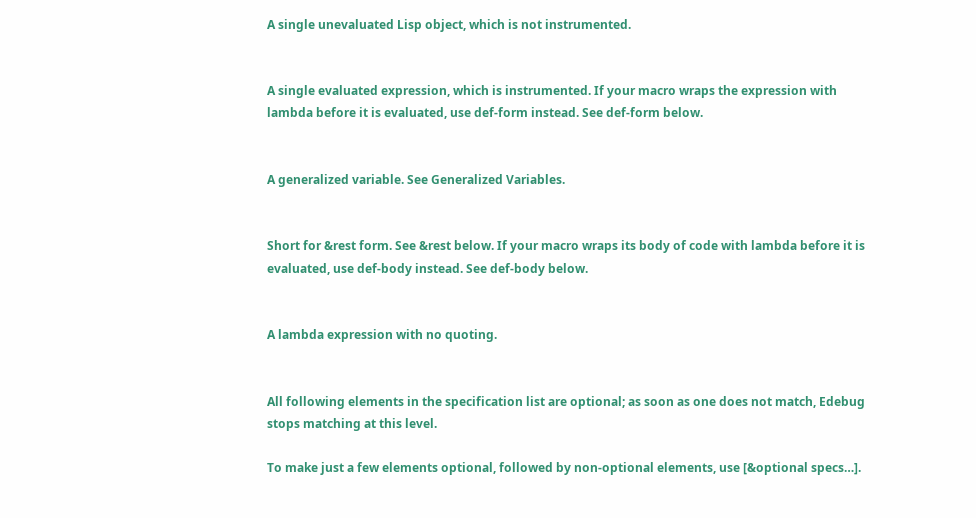A single unevaluated Lisp object, which is not instrumented.


A single evaluated expression, which is instrumented. If your macro wraps the expression with lambda before it is evaluated, use def-form instead. See def-form below.


A generalized variable. See Generalized Variables.


Short for &rest form. See &rest below. If your macro wraps its body of code with lambda before it is evaluated, use def-body instead. See def-body below.


A lambda expression with no quoting.


All following elements in the specification list are optional; as soon as one does not match, Edebug stops matching at this level.

To make just a few elements optional, followed by non-optional elements, use [&optional specs…].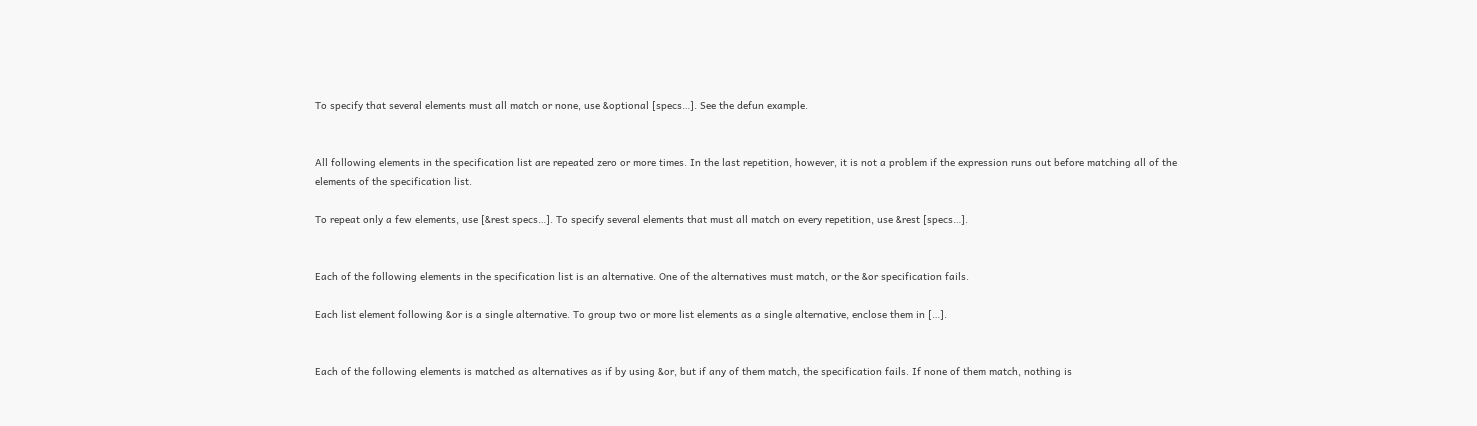To specify that several elements must all match or none, use &optional [specs…]. See the defun example.


All following elements in the specification list are repeated zero or more times. In the last repetition, however, it is not a problem if the expression runs out before matching all of the elements of the specification list.

To repeat only a few elements, use [&rest specs…]. To specify several elements that must all match on every repetition, use &rest [specs…].


Each of the following elements in the specification list is an alternative. One of the alternatives must match, or the &or specification fails.

Each list element following &or is a single alternative. To group two or more list elements as a single alternative, enclose them in […].


Each of the following elements is matched as alternatives as if by using &or, but if any of them match, the specification fails. If none of them match, nothing is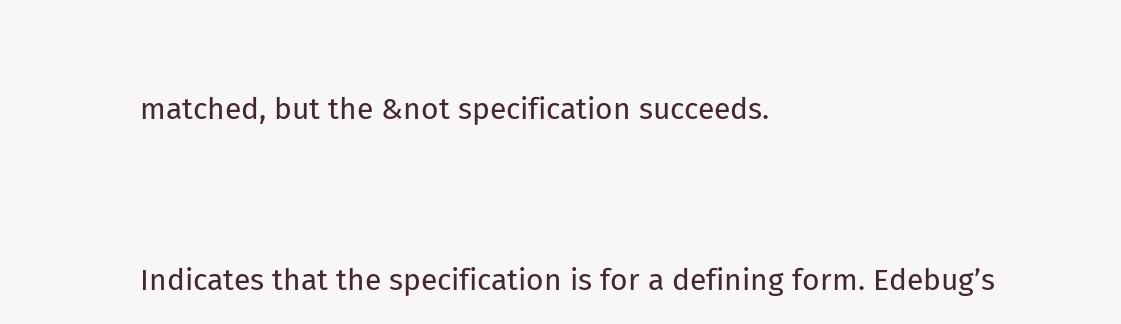matched, but the &not specification succeeds.


Indicates that the specification is for a defining form. Edebug’s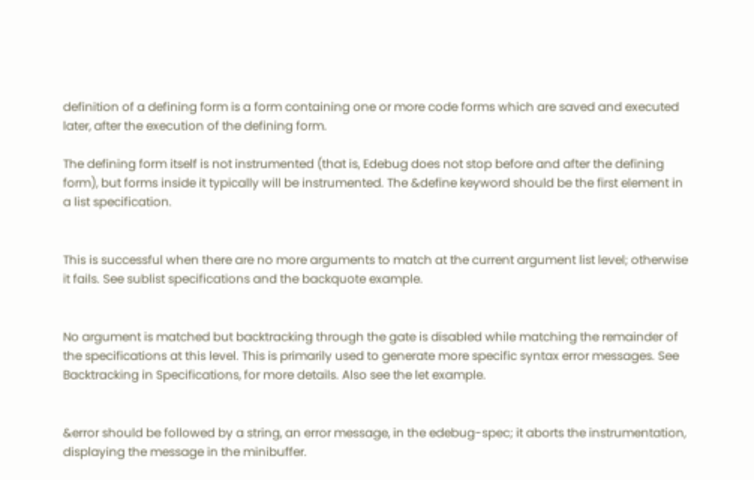definition of a defining form is a form containing one or more code forms which are saved and executed later, after the execution of the defining form.

The defining form itself is not instrumented (that is, Edebug does not stop before and after the defining form), but forms inside it typically will be instrumented. The &define keyword should be the first element in a list specification.


This is successful when there are no more arguments to match at the current argument list level; otherwise it fails. See sublist specifications and the backquote example.


No argument is matched but backtracking through the gate is disabled while matching the remainder of the specifications at this level. This is primarily used to generate more specific syntax error messages. See Backtracking in Specifications, for more details. Also see the let example.


&error should be followed by a string, an error message, in the edebug-spec; it aborts the instrumentation, displaying the message in the minibuffer.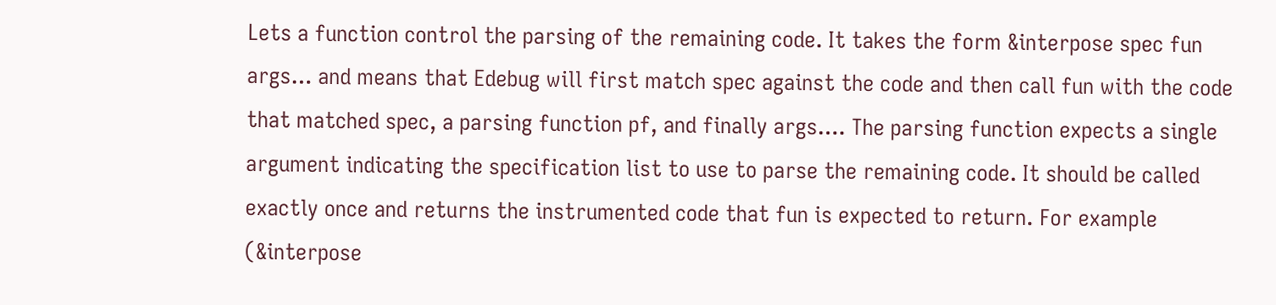Lets a function control the parsing of the remaining code. It takes the form &interpose spec fun args... and means that Edebug will first match spec against the code and then call fun with the code that matched spec, a parsing function pf, and finally args.... The parsing function expects a single argument indicating the specification list to use to parse the remaining code. It should be called exactly once and returns the instrumented code that fun is expected to return. For example (&interpose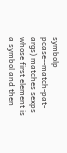symbolp pcase--match-pat-args) matches sexps whose first element is a symbol and then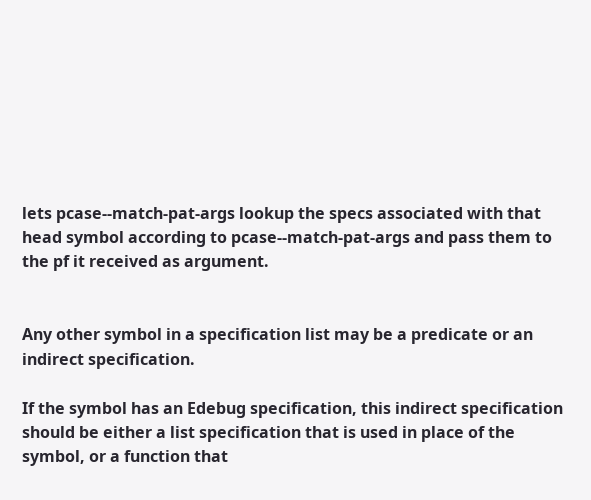lets pcase--match-pat-args lookup the specs associated with that head symbol according to pcase--match-pat-args and pass them to the pf it received as argument.


Any other symbol in a specification list may be a predicate or an indirect specification.

If the symbol has an Edebug specification, this indirect specification should be either a list specification that is used in place of the symbol, or a function that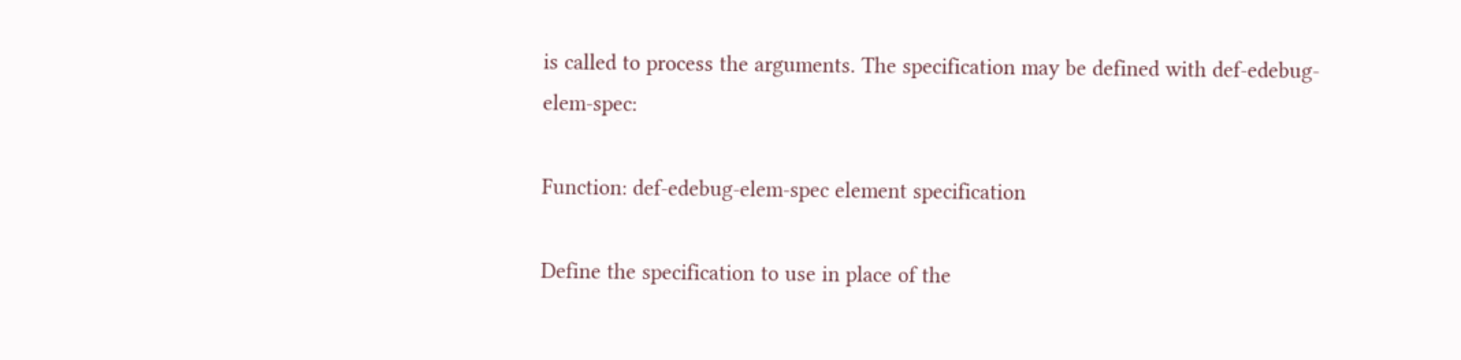is called to process the arguments. The specification may be defined with def-edebug-elem-spec:

Function: def-edebug-elem-spec element specification

Define the specification to use in place of the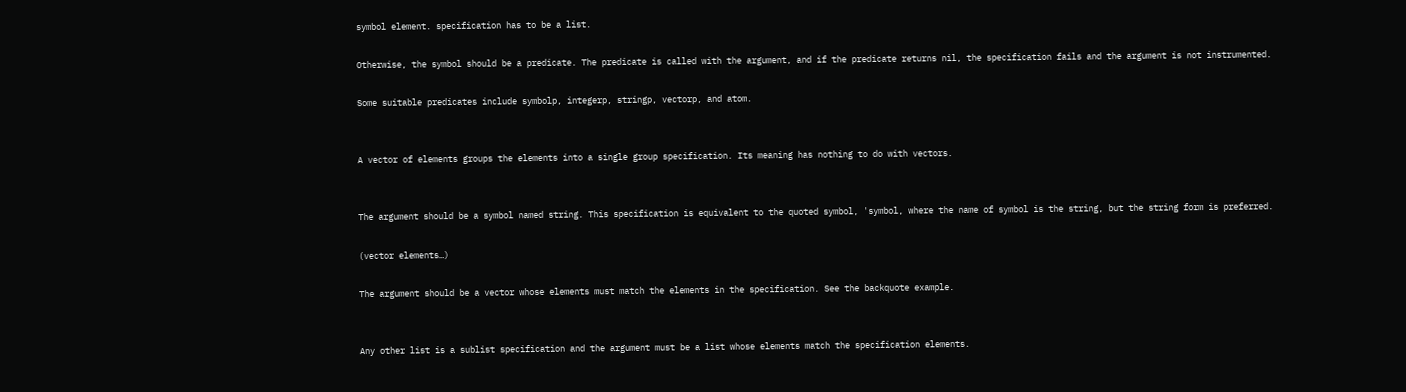symbol element. specification has to be a list.

Otherwise, the symbol should be a predicate. The predicate is called with the argument, and if the predicate returns nil, the specification fails and the argument is not instrumented.

Some suitable predicates include symbolp, integerp, stringp, vectorp, and atom.


A vector of elements groups the elements into a single group specification. Its meaning has nothing to do with vectors.


The argument should be a symbol named string. This specification is equivalent to the quoted symbol, 'symbol, where the name of symbol is the string, but the string form is preferred.

(vector elements…)

The argument should be a vector whose elements must match the elements in the specification. See the backquote example.


Any other list is a sublist specification and the argument must be a list whose elements match the specification elements.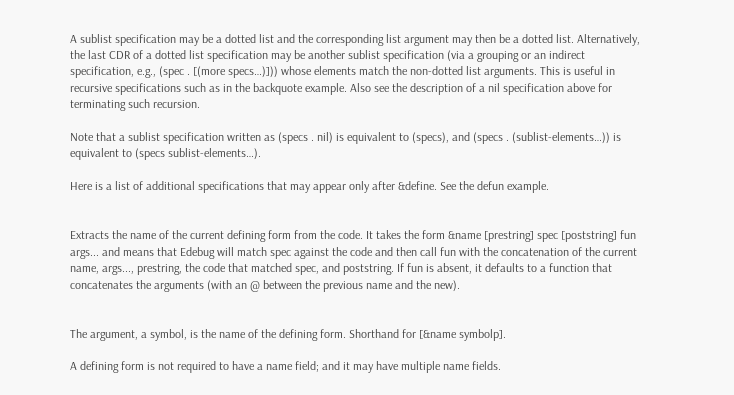A sublist specification may be a dotted list and the corresponding list argument may then be a dotted list. Alternatively, the last CDR of a dotted list specification may be another sublist specification (via a grouping or an indirect specification, e.g., (spec . [(more specs…)])) whose elements match the non-dotted list arguments. This is useful in recursive specifications such as in the backquote example. Also see the description of a nil specification above for terminating such recursion.

Note that a sublist specification written as (specs . nil) is equivalent to (specs), and (specs . (sublist-elements…)) is equivalent to (specs sublist-elements…).

Here is a list of additional specifications that may appear only after &define. See the defun example.


Extracts the name of the current defining form from the code. It takes the form &name [prestring] spec [poststring] fun args... and means that Edebug will match spec against the code and then call fun with the concatenation of the current name, args..., prestring, the code that matched spec, and poststring. If fun is absent, it defaults to a function that concatenates the arguments (with an @ between the previous name and the new).


The argument, a symbol, is the name of the defining form. Shorthand for [&name symbolp].

A defining form is not required to have a name field; and it may have multiple name fields.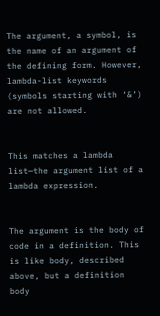The argument, a symbol, is the name of an argument of the defining form. However, lambda-list keywords (symbols starting with ‘&’) are not allowed.


This matches a lambda list—the argument list of a lambda expression.


The argument is the body of code in a definition. This is like body, described above, but a definition body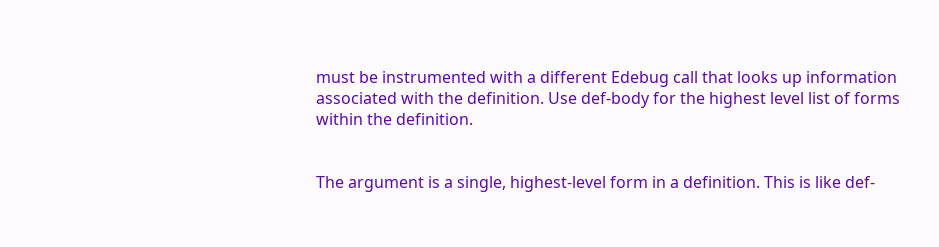must be instrumented with a different Edebug call that looks up information associated with the definition. Use def-body for the highest level list of forms within the definition.


The argument is a single, highest-level form in a definition. This is like def-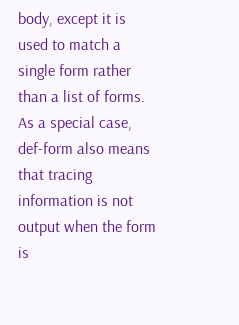body, except it is used to match a single form rather than a list of forms. As a special case, def-form also means that tracing information is not output when the form is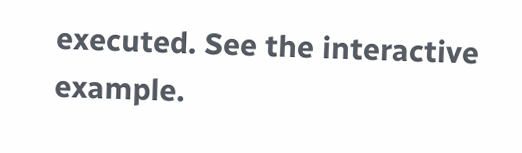executed. See the interactive example.